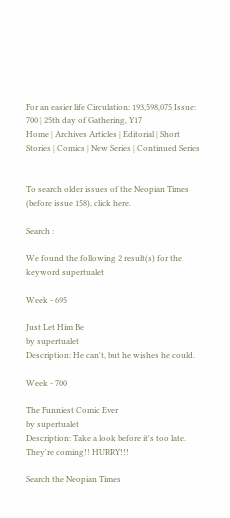For an easier life Circulation: 193,598,075 Issue: 700 | 25th day of Gathering, Y17
Home | Archives Articles | Editorial | Short Stories | Comics | New Series | Continued Series


To search older issues of the Neopian Times (before issue 158), click here.

Search :

We found the following 2 result(s) for the keyword supertualet

Week - 695

Just Let Him Be
by supertualet
Description: He can't, but he wishes he could.

Week - 700

The Funniest Comic Ever
by supertualet
Description: Take a look before it's too late. They're coming!! HURRY!!!

Search the Neopian Times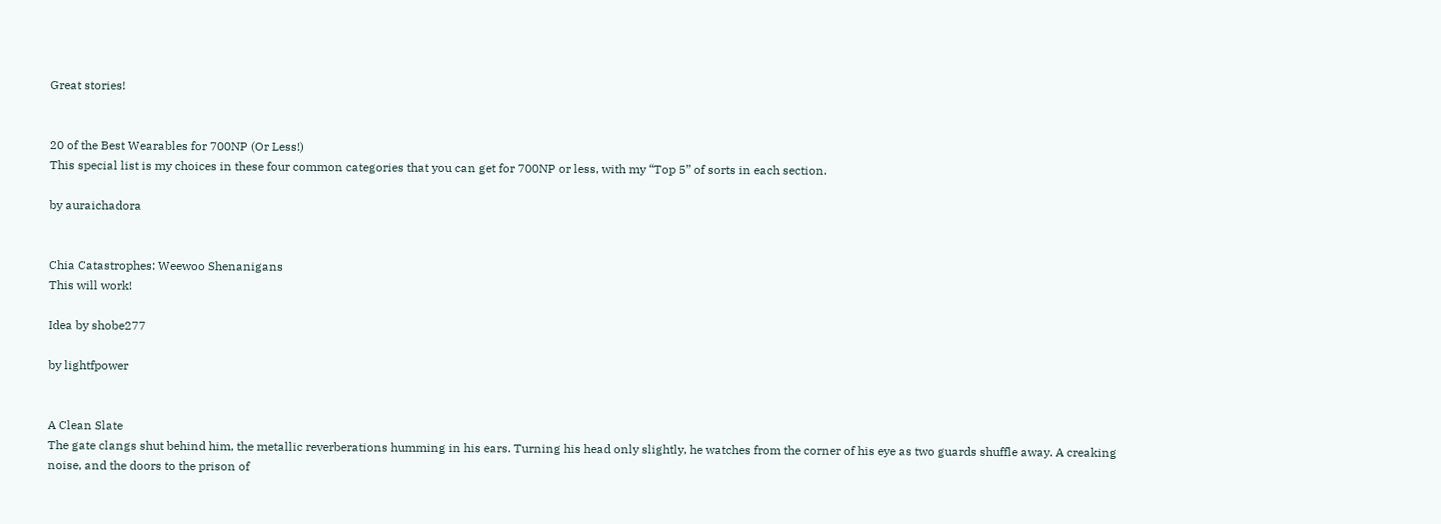Great stories!


20 of the Best Wearables for 700NP (Or Less!)
This special list is my choices in these four common categories that you can get for 700NP or less, with my “Top 5” of sorts in each section.

by auraichadora


Chia Catastrophes: Weewoo Shenanigans
This will work!

Idea by shobe277

by lightfpower


A Clean Slate
The gate clangs shut behind him, the metallic reverberations humming in his ears. Turning his head only slightly, he watches from the corner of his eye as two guards shuffle away. A creaking noise, and the doors to the prison of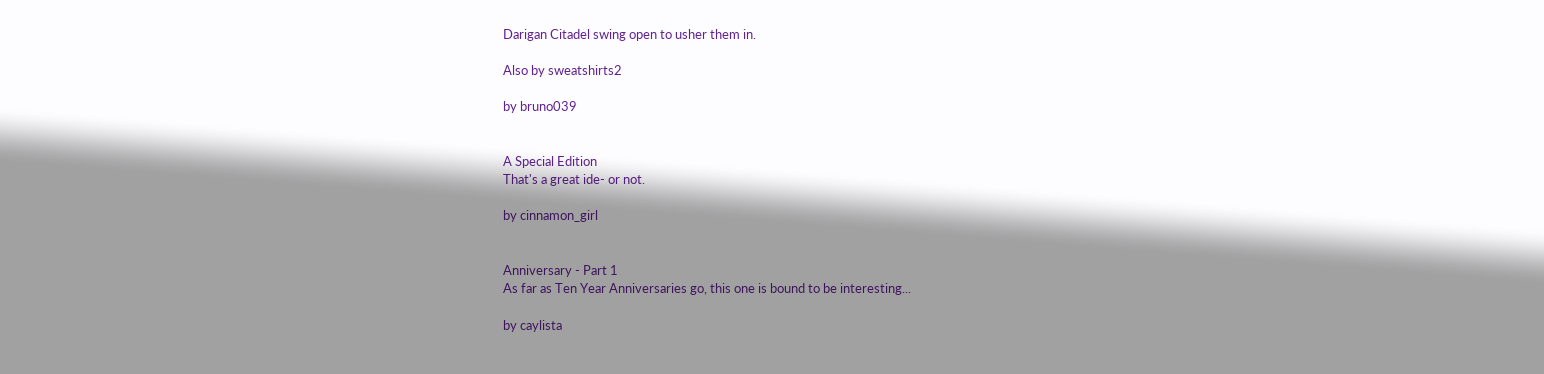Darigan Citadel swing open to usher them in.

Also by sweatshirts2

by bruno039


A Special Edition
That's a great ide- or not.

by cinnamon_girl


Anniversary - Part 1
As far as Ten Year Anniversaries go, this one is bound to be interesting...

by caylista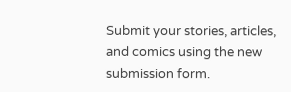Submit your stories, articles, and comics using the new submission form.